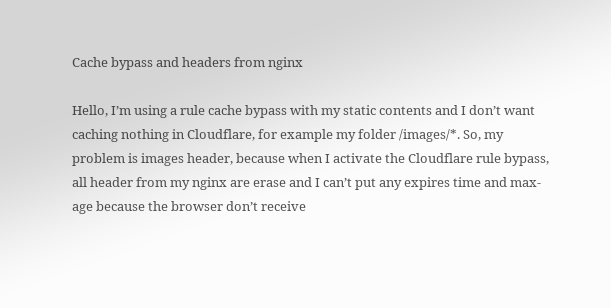Cache bypass and headers from nginx

Hello, I’m using a rule cache bypass with my static contents and I don’t want caching nothing in Cloudflare, for example my folder /images/*. So, my problem is images header, because when I activate the Cloudflare rule bypass, all header from my nginx are erase and I can’t put any expires time and max-age because the browser don’t receive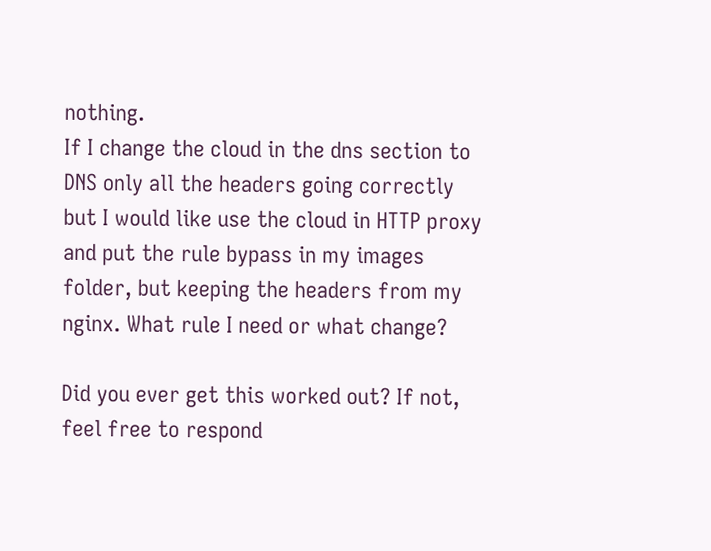nothing.
If I change the cloud in the dns section to DNS only all the headers going correctly but I would like use the cloud in HTTP proxy and put the rule bypass in my images folder, but keeping the headers from my nginx. What rule I need or what change?

Did you ever get this worked out? If not, feel free to respond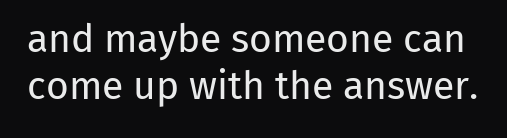and maybe someone can come up with the answer.